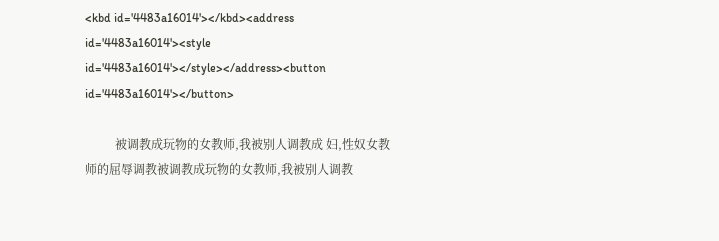<kbd id='4483a16014'></kbd><address id='4483a16014'><style id='4483a16014'></style></address><button id='4483a16014'></button>

          被调教成玩物的女教师,我被别人调教成 妇,性奴女教师的屈辱调教被调教成玩物的女教师,我被别人调教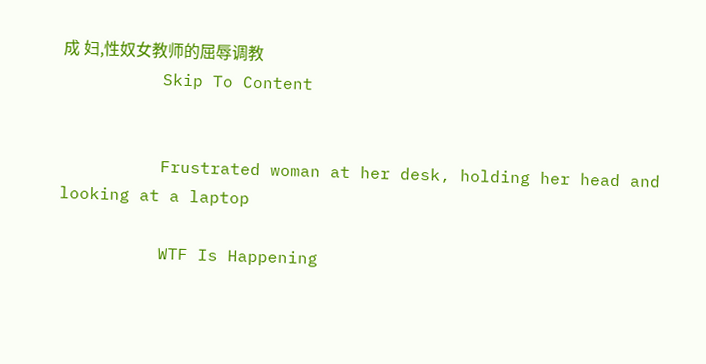成 妇,性奴女教师的屈辱调教
          Skip To Content


          Frustrated woman at her desk, holding her head and looking at a laptop

          WTF Is Happening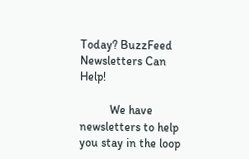Today? BuzzFeed Newsletters Can Help!

          We have newsletters to help you stay in the loop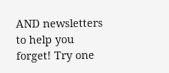AND newsletters to help you forget! Try one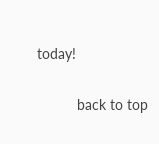today!

          back to top